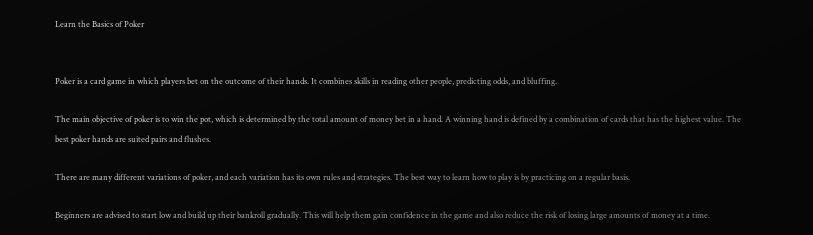Learn the Basics of Poker


Poker is a card game in which players bet on the outcome of their hands. It combines skills in reading other people, predicting odds, and bluffing.

The main objective of poker is to win the pot, which is determined by the total amount of money bet in a hand. A winning hand is defined by a combination of cards that has the highest value. The best poker hands are suited pairs and flushes.

There are many different variations of poker, and each variation has its own rules and strategies. The best way to learn how to play is by practicing on a regular basis.

Beginners are advised to start low and build up their bankroll gradually. This will help them gain confidence in the game and also reduce the risk of losing large amounts of money at a time.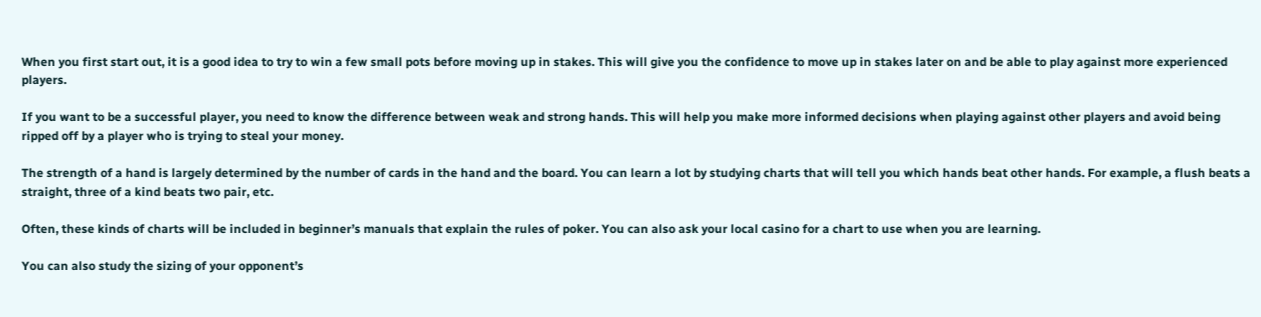When you first start out, it is a good idea to try to win a few small pots before moving up in stakes. This will give you the confidence to move up in stakes later on and be able to play against more experienced players.

If you want to be a successful player, you need to know the difference between weak and strong hands. This will help you make more informed decisions when playing against other players and avoid being ripped off by a player who is trying to steal your money.

The strength of a hand is largely determined by the number of cards in the hand and the board. You can learn a lot by studying charts that will tell you which hands beat other hands. For example, a flush beats a straight, three of a kind beats two pair, etc.

Often, these kinds of charts will be included in beginner’s manuals that explain the rules of poker. You can also ask your local casino for a chart to use when you are learning.

You can also study the sizing of your opponent’s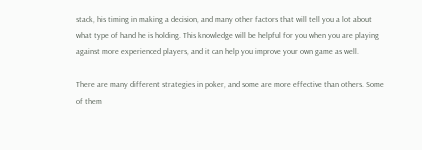stack, his timing in making a decision, and many other factors that will tell you a lot about what type of hand he is holding. This knowledge will be helpful for you when you are playing against more experienced players, and it can help you improve your own game as well.

There are many different strategies in poker, and some are more effective than others. Some of them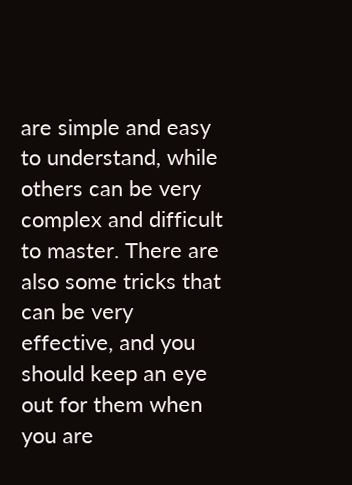are simple and easy to understand, while others can be very complex and difficult to master. There are also some tricks that can be very effective, and you should keep an eye out for them when you are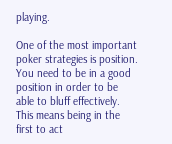playing.

One of the most important poker strategies is position. You need to be in a good position in order to be able to bluff effectively. This means being in the first to act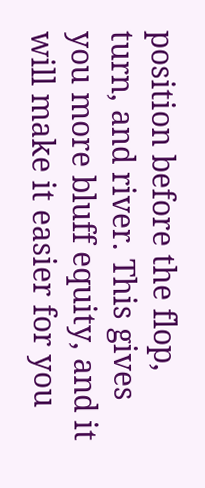position before the flop, turn, and river. This gives you more bluff equity, and it will make it easier for you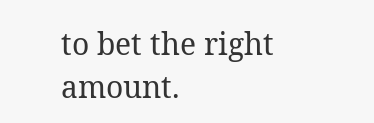to bet the right amount.